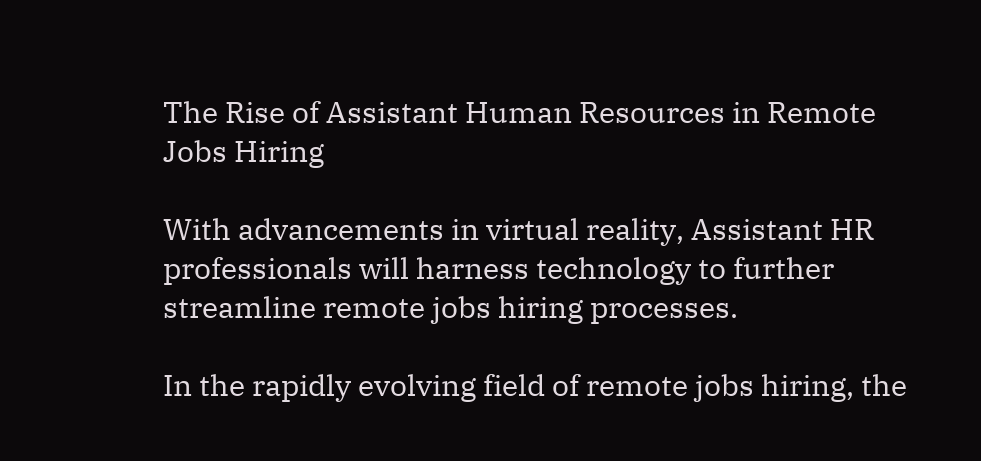The Rise of Assistant Human Resources in Remote Jobs Hiring

With advancements in virtual reality, Assistant HR professionals will harness technology to further streamline remote jobs hiring processes.

In the rapidly evolving field of remote jobs hiring, the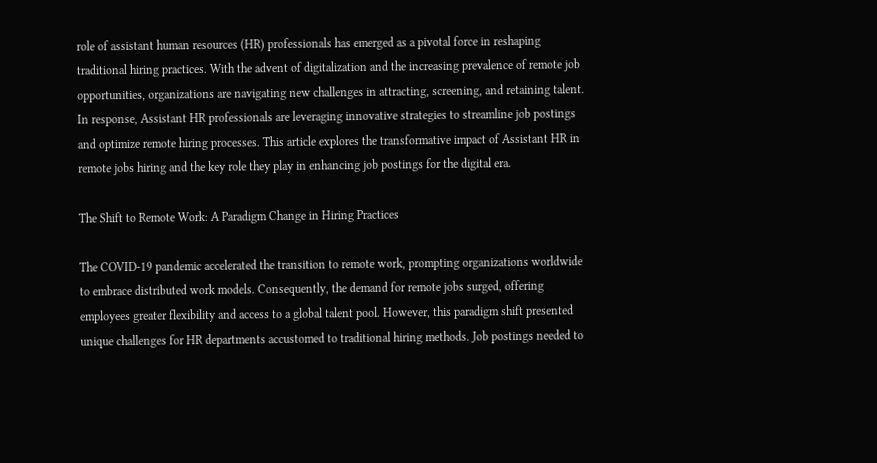role of assistant human resources (HR) professionals has emerged as a pivotal force in reshaping traditional hiring practices. With the advent of digitalization and the increasing prevalence of remote job opportunities, organizations are navigating new challenges in attracting, screening, and retaining talent. In response, Assistant HR professionals are leveraging innovative strategies to streamline job postings and optimize remote hiring processes. This article explores the transformative impact of Assistant HR in remote jobs hiring and the key role they play in enhancing job postings for the digital era.

The Shift to Remote Work: A Paradigm Change in Hiring Practices

The COVID-19 pandemic accelerated the transition to remote work, prompting organizations worldwide to embrace distributed work models. Consequently, the demand for remote jobs surged, offering employees greater flexibility and access to a global talent pool. However, this paradigm shift presented unique challenges for HR departments accustomed to traditional hiring methods. Job postings needed to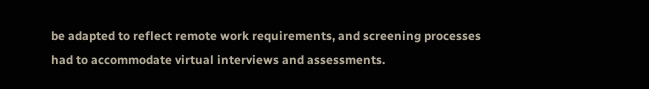be adapted to reflect remote work requirements, and screening processes had to accommodate virtual interviews and assessments.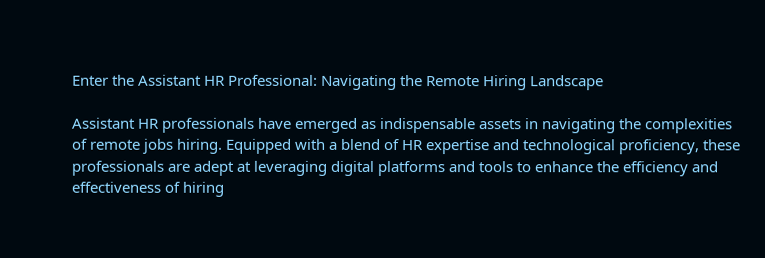Enter the Assistant HR Professional: Navigating the Remote Hiring Landscape

Assistant HR professionals have emerged as indispensable assets in navigating the complexities of remote jobs hiring. Equipped with a blend of HR expertise and technological proficiency, these professionals are adept at leveraging digital platforms and tools to enhance the efficiency and effectiveness of hiring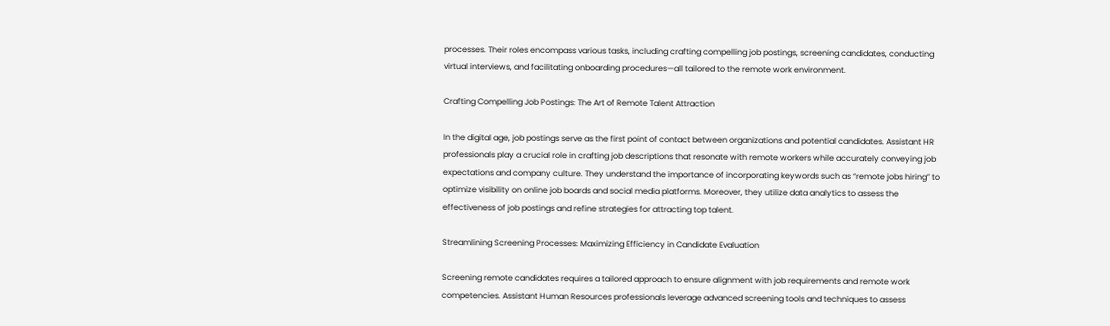processes. Their roles encompass various tasks, including crafting compelling job postings, screening candidates, conducting virtual interviews, and facilitating onboarding procedures—all tailored to the remote work environment.

Crafting Compelling Job Postings: The Art of Remote Talent Attraction

In the digital age, job postings serve as the first point of contact between organizations and potential candidates. Assistant HR professionals play a crucial role in crafting job descriptions that resonate with remote workers while accurately conveying job expectations and company culture. They understand the importance of incorporating keywords such as “remote jobs hiring” to optimize visibility on online job boards and social media platforms. Moreover, they utilize data analytics to assess the effectiveness of job postings and refine strategies for attracting top talent.

Streamlining Screening Processes: Maximizing Efficiency in Candidate Evaluation

Screening remote candidates requires a tailored approach to ensure alignment with job requirements and remote work competencies. Assistant Human Resources professionals leverage advanced screening tools and techniques to assess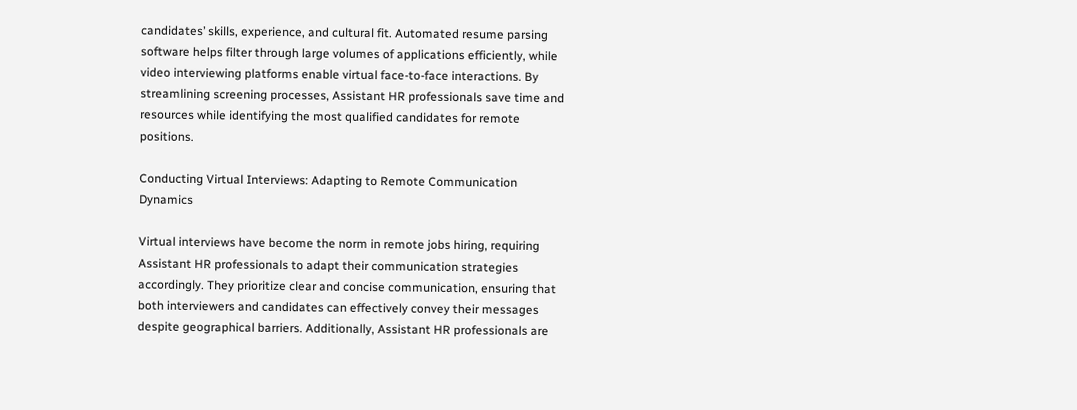candidates’ skills, experience, and cultural fit. Automated resume parsing software helps filter through large volumes of applications efficiently, while video interviewing platforms enable virtual face-to-face interactions. By streamlining screening processes, Assistant HR professionals save time and resources while identifying the most qualified candidates for remote positions.

Conducting Virtual Interviews: Adapting to Remote Communication Dynamics

Virtual interviews have become the norm in remote jobs hiring, requiring Assistant HR professionals to adapt their communication strategies accordingly. They prioritize clear and concise communication, ensuring that both interviewers and candidates can effectively convey their messages despite geographical barriers. Additionally, Assistant HR professionals are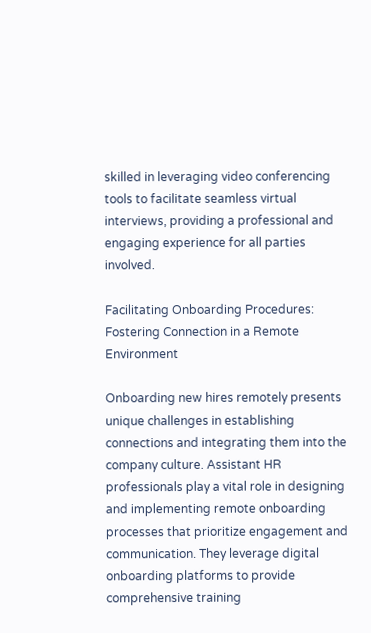skilled in leveraging video conferencing tools to facilitate seamless virtual interviews, providing a professional and engaging experience for all parties involved.

Facilitating Onboarding Procedures: Fostering Connection in a Remote Environment

Onboarding new hires remotely presents unique challenges in establishing connections and integrating them into the company culture. Assistant HR professionals play a vital role in designing and implementing remote onboarding processes that prioritize engagement and communication. They leverage digital onboarding platforms to provide comprehensive training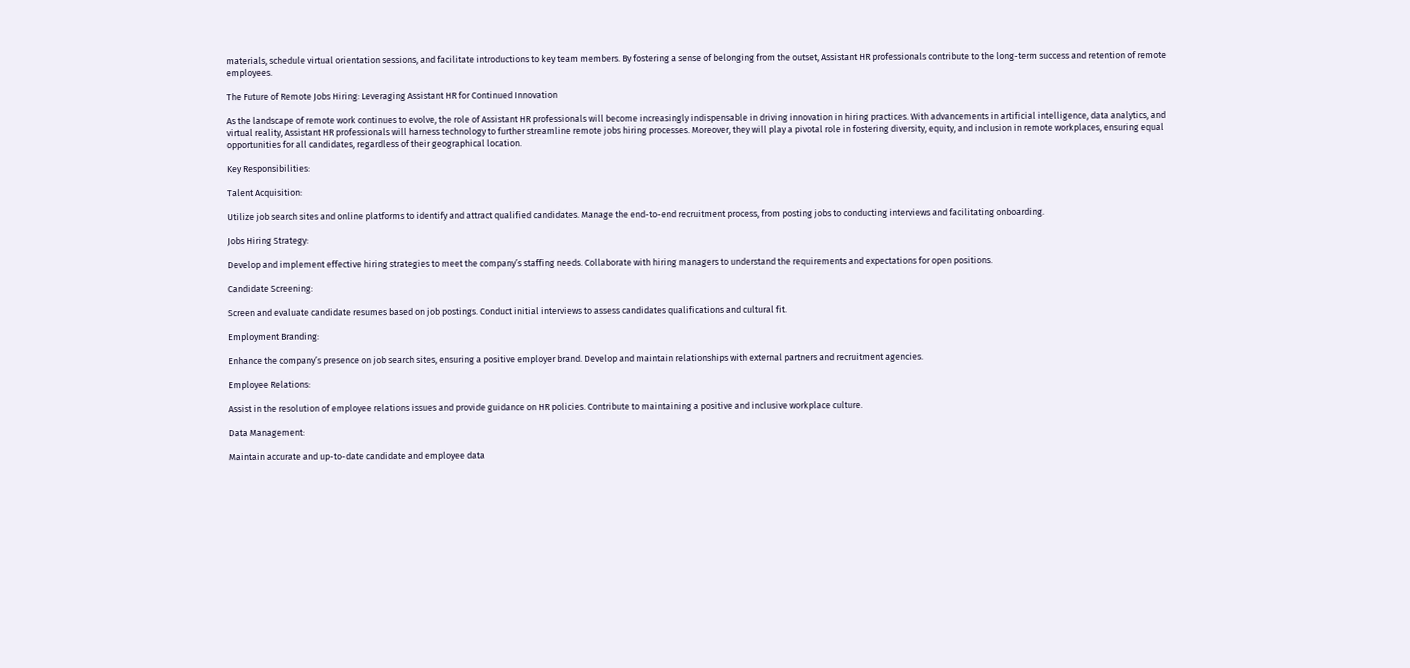materials, schedule virtual orientation sessions, and facilitate introductions to key team members. By fostering a sense of belonging from the outset, Assistant HR professionals contribute to the long-term success and retention of remote employees.

The Future of Remote Jobs Hiring: Leveraging Assistant HR for Continued Innovation

As the landscape of remote work continues to evolve, the role of Assistant HR professionals will become increasingly indispensable in driving innovation in hiring practices. With advancements in artificial intelligence, data analytics, and virtual reality, Assistant HR professionals will harness technology to further streamline remote jobs hiring processes. Moreover, they will play a pivotal role in fostering diversity, equity, and inclusion in remote workplaces, ensuring equal opportunities for all candidates, regardless of their geographical location.

Key Responsibilities:

Talent Acquisition:

Utilize job search sites and online platforms to identify and attract qualified candidates. Manage the end-to-end recruitment process, from posting jobs to conducting interviews and facilitating onboarding.

Jobs Hiring Strategy:

Develop and implement effective hiring strategies to meet the company’s staffing needs. Collaborate with hiring managers to understand the requirements and expectations for open positions.

Candidate Screening:

Screen and evaluate candidate resumes based on job postings. Conduct initial interviews to assess candidates qualifications and cultural fit.

Employment Branding:

Enhance the company’s presence on job search sites, ensuring a positive employer brand. Develop and maintain relationships with external partners and recruitment agencies.

Employee Relations:

Assist in the resolution of employee relations issues and provide guidance on HR policies. Contribute to maintaining a positive and inclusive workplace culture.

Data Management:

Maintain accurate and up-to-date candidate and employee data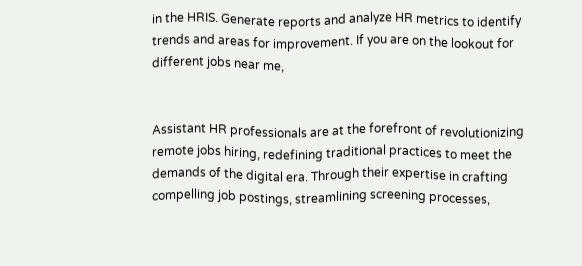in the HRIS. Generate reports and analyze HR metrics to identify trends and areas for improvement. If you are on the lookout for different jobs near me,


Assistant HR professionals are at the forefront of revolutionizing remote jobs hiring, redefining traditional practices to meet the demands of the digital era. Through their expertise in crafting compelling job postings, streamlining screening processes,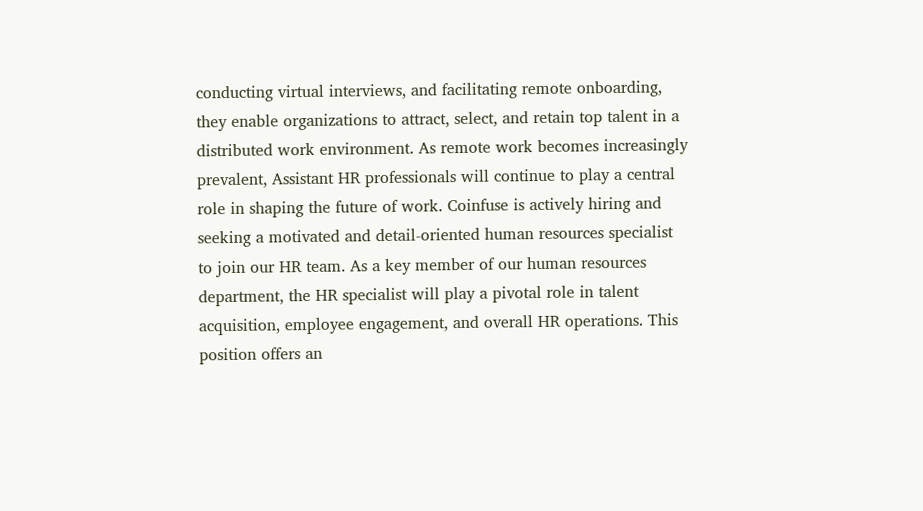conducting virtual interviews, and facilitating remote onboarding, they enable organizations to attract, select, and retain top talent in a distributed work environment. As remote work becomes increasingly prevalent, Assistant HR professionals will continue to play a central role in shaping the future of work. Coinfuse is actively hiring and seeking a motivated and detail-oriented human resources specialist to join our HR team. As a key member of our human resources department, the HR specialist will play a pivotal role in talent acquisition, employee engagement, and overall HR operations. This position offers an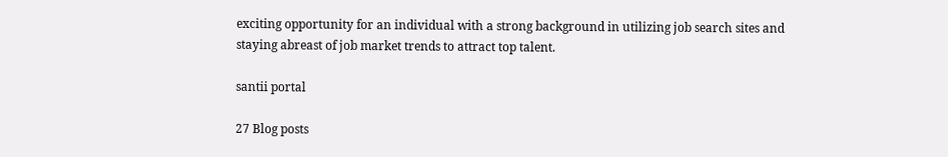exciting opportunity for an individual with a strong background in utilizing job search sites and staying abreast of job market trends to attract top talent.

santii portal

27 Blog posts